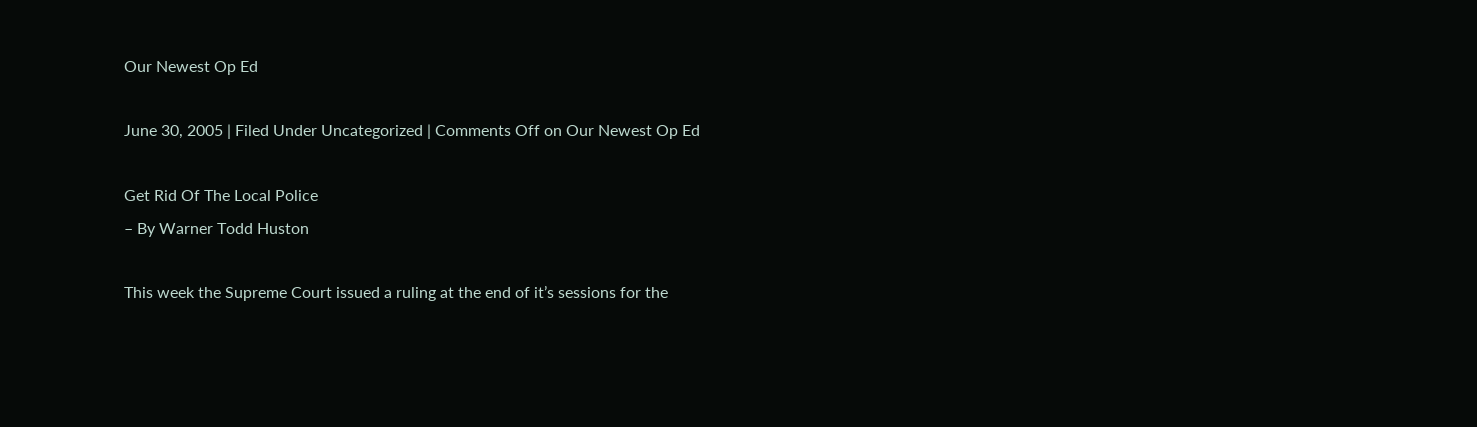Our Newest Op Ed

June 30, 2005 | Filed Under Uncategorized | Comments Off on Our Newest Op Ed

Get Rid Of The Local Police
– By Warner Todd Huston

This week the Supreme Court issued a ruling at the end of it’s sessions for the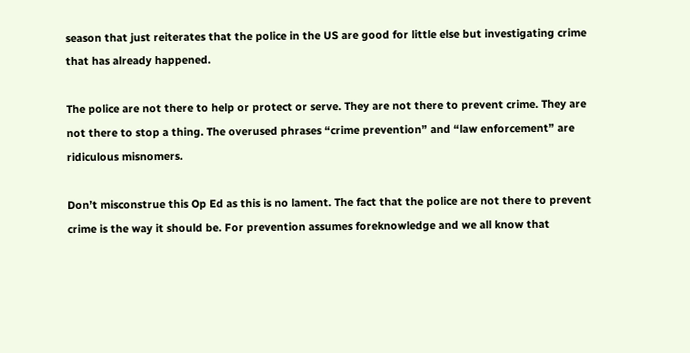season that just reiterates that the police in the US are good for little else but investigating crime that has already happened.

The police are not there to help or protect or serve. They are not there to prevent crime. They are not there to stop a thing. The overused phrases “crime prevention” and “law enforcement” are ridiculous misnomers.

Don’t misconstrue this Op Ed as this is no lament. The fact that the police are not there to prevent crime is the way it should be. For prevention assumes foreknowledge and we all know that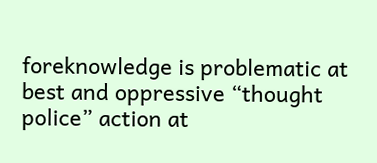foreknowledge is problematic at best and oppressive “thought police” action at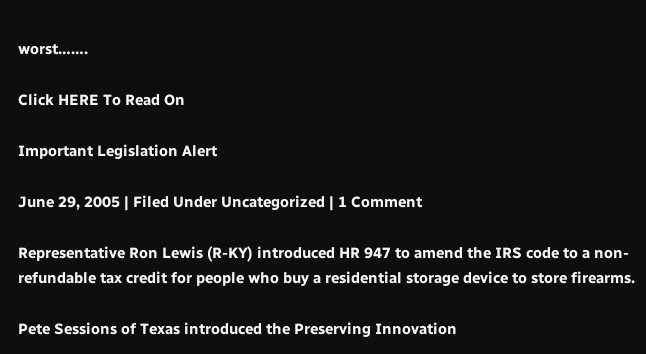worst…….

Click HERE To Read On

Important Legislation Alert

June 29, 2005 | Filed Under Uncategorized | 1 Comment

Representative Ron Lewis (R-KY) introduced HR 947 to amend the IRS code to a non-refundable tax credit for people who buy a residential storage device to store firearms.

Pete Sessions of Texas introduced the Preserving Innovation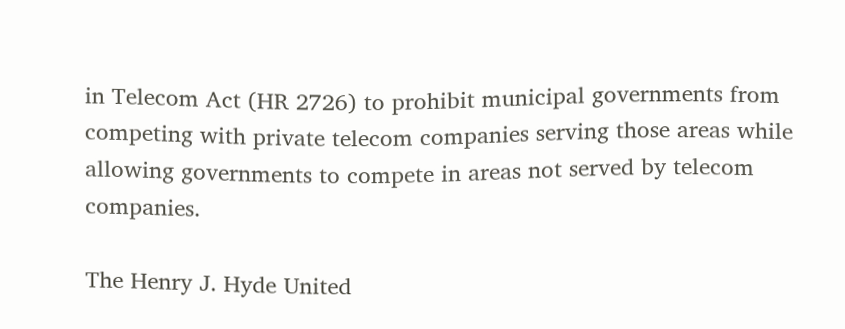in Telecom Act (HR 2726) to prohibit municipal governments from competing with private telecom companies serving those areas while allowing governments to compete in areas not served by telecom companies.

The Henry J. Hyde United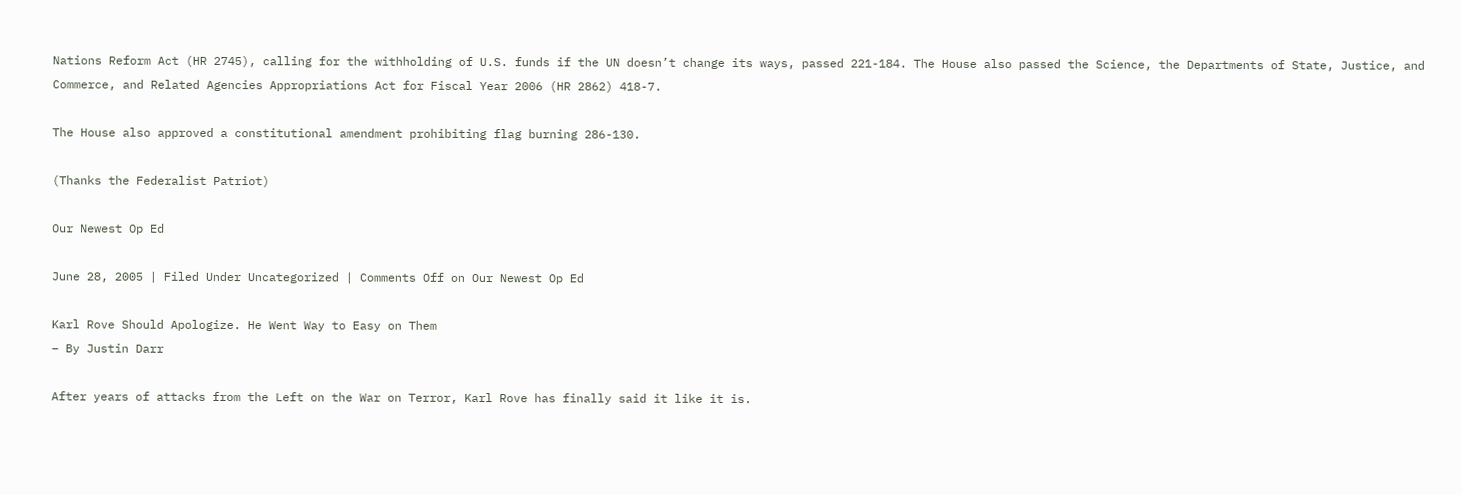Nations Reform Act (HR 2745), calling for the withholding of U.S. funds if the UN doesn’t change its ways, passed 221-184. The House also passed the Science, the Departments of State, Justice, and Commerce, and Related Agencies Appropriations Act for Fiscal Year 2006 (HR 2862) 418-7.

The House also approved a constitutional amendment prohibiting flag burning 286-130.

(Thanks the Federalist Patriot)

Our Newest Op Ed

June 28, 2005 | Filed Under Uncategorized | Comments Off on Our Newest Op Ed

Karl Rove Should Apologize. He Went Way to Easy on Them
– By Justin Darr

After years of attacks from the Left on the War on Terror, Karl Rove has finally said it like it is.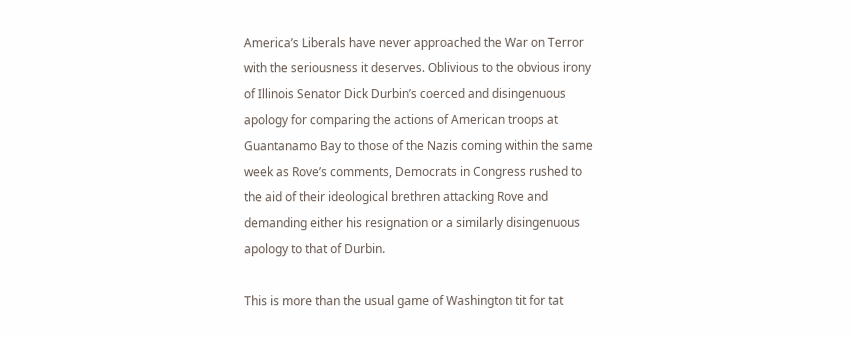America’s Liberals have never approached the War on Terror with the seriousness it deserves. Oblivious to the obvious irony of Illinois Senator Dick Durbin’s coerced and disingenuous apology for comparing the actions of American troops at Guantanamo Bay to those of the Nazis coming within the same week as Rove’s comments, Democrats in Congress rushed to the aid of their ideological brethren attacking Rove and demanding either his resignation or a similarly disingenuous apology to that of Durbin.

This is more than the usual game of Washington tit for tat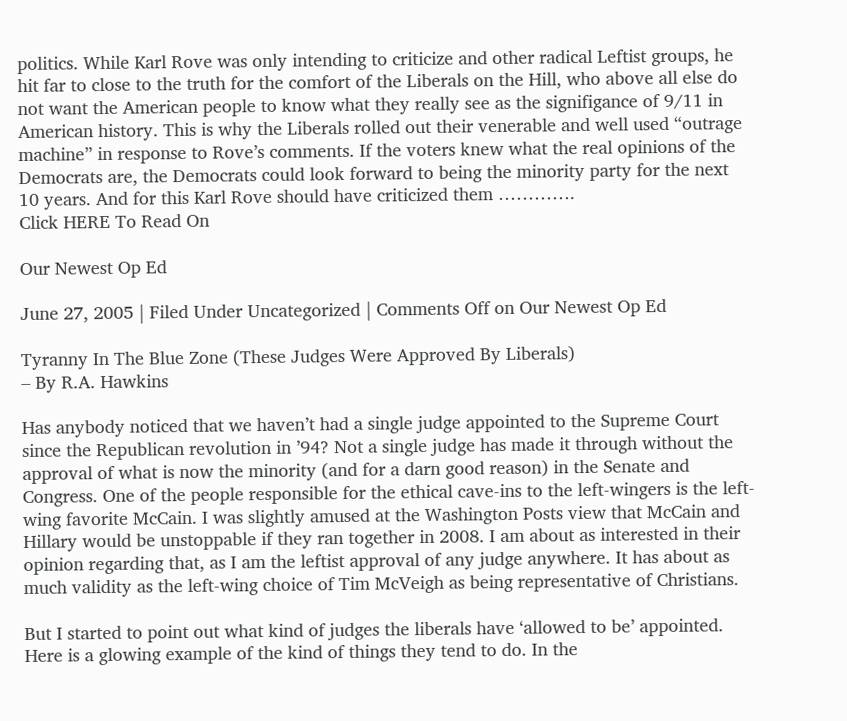politics. While Karl Rove was only intending to criticize and other radical Leftist groups, he hit far to close to the truth for the comfort of the Liberals on the Hill, who above all else do not want the American people to know what they really see as the signifigance of 9/11 in American history. This is why the Liberals rolled out their venerable and well used “outrage machine” in response to Rove’s comments. If the voters knew what the real opinions of the Democrats are, the Democrats could look forward to being the minority party for the next 10 years. And for this Karl Rove should have criticized them ………….
Click HERE To Read On

Our Newest Op Ed

June 27, 2005 | Filed Under Uncategorized | Comments Off on Our Newest Op Ed

Tyranny In The Blue Zone (These Judges Were Approved By Liberals)
– By R.A. Hawkins

Has anybody noticed that we haven’t had a single judge appointed to the Supreme Court since the Republican revolution in ’94? Not a single judge has made it through without the approval of what is now the minority (and for a darn good reason) in the Senate and Congress. One of the people responsible for the ethical cave-ins to the left-wingers is the left-wing favorite McCain. I was slightly amused at the Washington Posts view that McCain and Hillary would be unstoppable if they ran together in 2008. I am about as interested in their opinion regarding that, as I am the leftist approval of any judge anywhere. It has about as much validity as the left-wing choice of Tim McVeigh as being representative of Christians.

But I started to point out what kind of judges the liberals have ‘allowed to be’ appointed. Here is a glowing example of the kind of things they tend to do. In the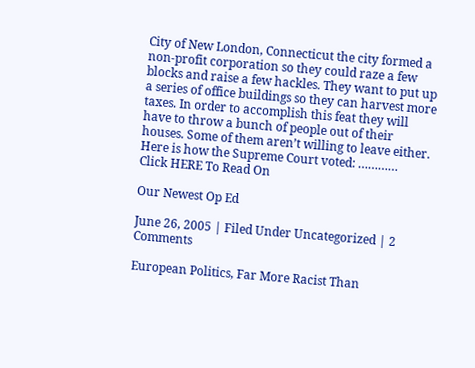City of New London, Connecticut the city formed a non-profit corporation so they could raze a few blocks and raise a few hackles. They want to put up a series of office buildings so they can harvest more taxes. In order to accomplish this feat they will have to throw a bunch of people out of their houses. Some of them aren’t willing to leave either. Here is how the Supreme Court voted: …………
Click HERE To Read On

Our Newest Op Ed

June 26, 2005 | Filed Under Uncategorized | 2 Comments

European Politics, Far More Racist Than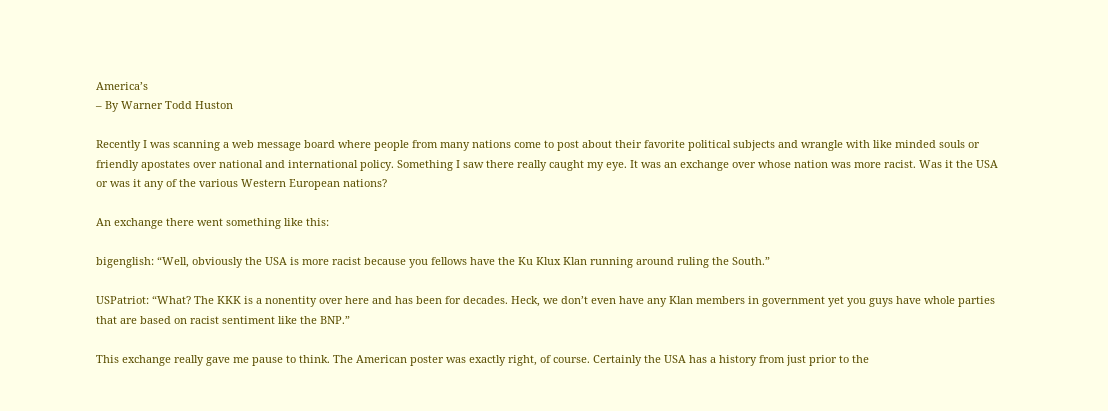America’s
– By Warner Todd Huston

Recently I was scanning a web message board where people from many nations come to post about their favorite political subjects and wrangle with like minded souls or friendly apostates over national and international policy. Something I saw there really caught my eye. It was an exchange over whose nation was more racist. Was it the USA or was it any of the various Western European nations?

An exchange there went something like this:

bigenglish: “Well, obviously the USA is more racist because you fellows have the Ku Klux Klan running around ruling the South.”

USPatriot: “What? The KKK is a nonentity over here and has been for decades. Heck, we don’t even have any Klan members in government yet you guys have whole parties that are based on racist sentiment like the BNP.”

This exchange really gave me pause to think. The American poster was exactly right, of course. Certainly the USA has a history from just prior to the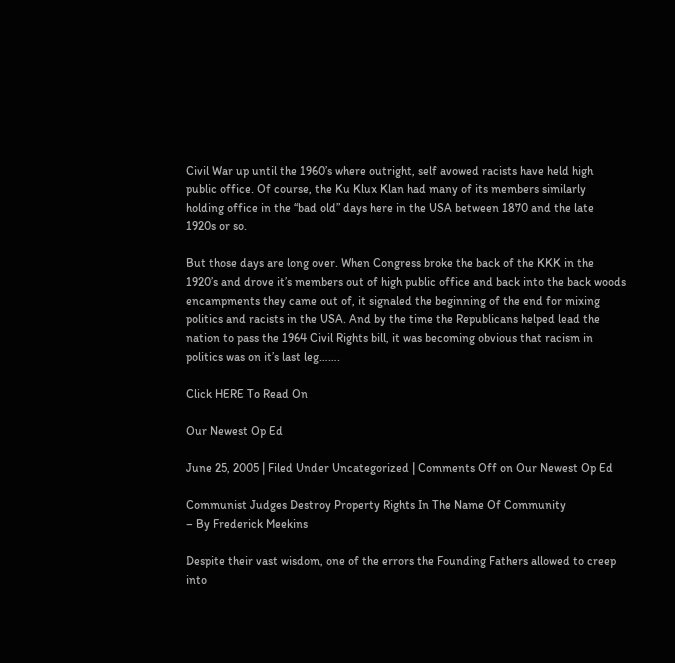Civil War up until the 1960’s where outright, self avowed racists have held high public office. Of course, the Ku Klux Klan had many of its members similarly holding office in the “bad old” days here in the USA between 1870 and the late 1920s or so.

But those days are long over. When Congress broke the back of the KKK in the 1920’s and drove it’s members out of high public office and back into the back woods encampments they came out of, it signaled the beginning of the end for mixing politics and racists in the USA. And by the time the Republicans helped lead the nation to pass the 1964 Civil Rights bill, it was becoming obvious that racism in politics was on it’s last leg…….

Click HERE To Read On

Our Newest Op Ed

June 25, 2005 | Filed Under Uncategorized | Comments Off on Our Newest Op Ed

Communist Judges Destroy Property Rights In The Name Of Community
– By Frederick Meekins

Despite their vast wisdom, one of the errors the Founding Fathers allowed to creep into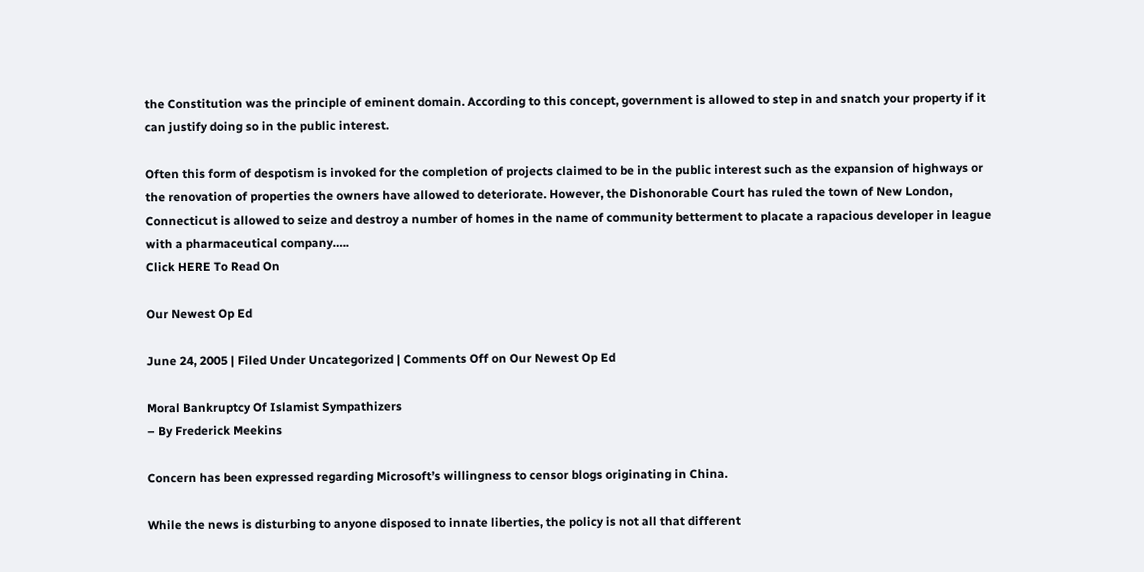the Constitution was the principle of eminent domain. According to this concept, government is allowed to step in and snatch your property if it can justify doing so in the public interest.

Often this form of despotism is invoked for the completion of projects claimed to be in the public interest such as the expansion of highways or the renovation of properties the owners have allowed to deteriorate. However, the Dishonorable Court has ruled the town of New London, Connecticut is allowed to seize and destroy a number of homes in the name of community betterment to placate a rapacious developer in league with a pharmaceutical company…..
Click HERE To Read On

Our Newest Op Ed

June 24, 2005 | Filed Under Uncategorized | Comments Off on Our Newest Op Ed

Moral Bankruptcy Of Islamist Sympathizers
– By Frederick Meekins

Concern has been expressed regarding Microsoft’s willingness to censor blogs originating in China.

While the news is disturbing to anyone disposed to innate liberties, the policy is not all that different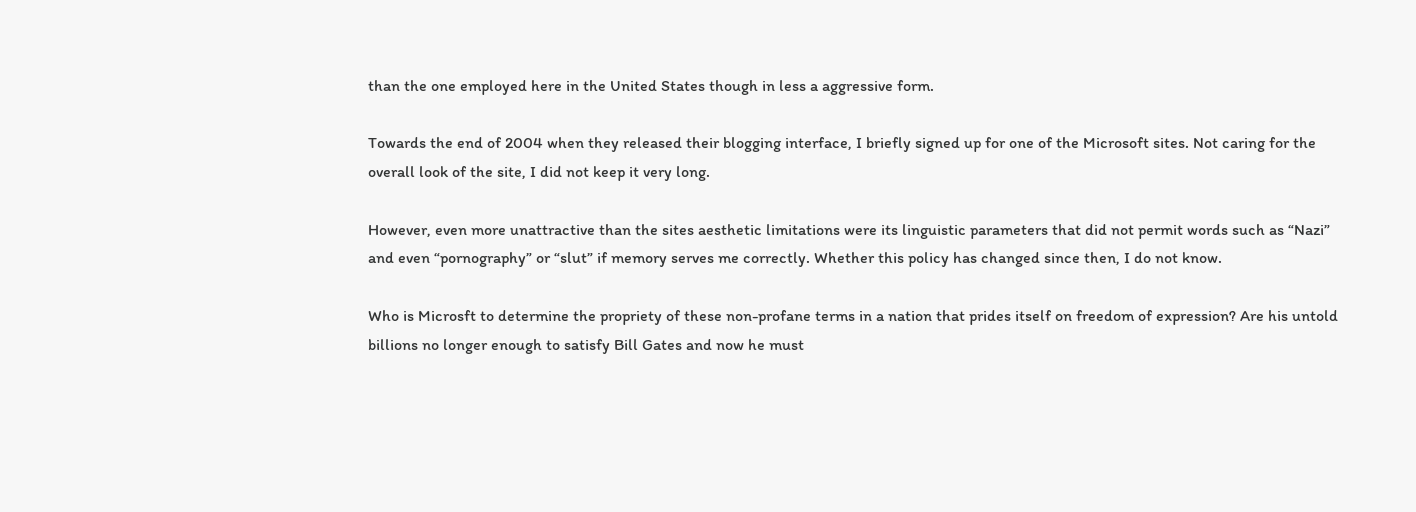than the one employed here in the United States though in less a aggressive form.

Towards the end of 2004 when they released their blogging interface, I briefly signed up for one of the Microsoft sites. Not caring for the overall look of the site, I did not keep it very long.

However, even more unattractive than the sites aesthetic limitations were its linguistic parameters that did not permit words such as “Nazi” and even “pornography” or “slut” if memory serves me correctly. Whether this policy has changed since then, I do not know.

Who is Microsft to determine the propriety of these non-profane terms in a nation that prides itself on freedom of expression? Are his untold billions no longer enough to satisfy Bill Gates and now he must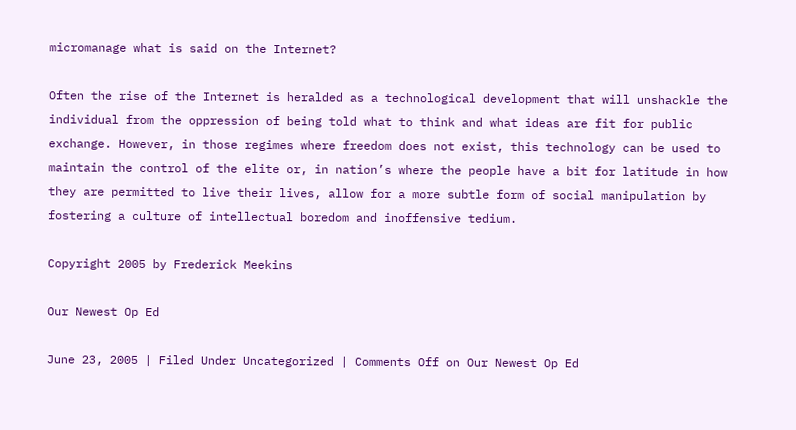micromanage what is said on the Internet?

Often the rise of the Internet is heralded as a technological development that will unshackle the individual from the oppression of being told what to think and what ideas are fit for public exchange. However, in those regimes where freedom does not exist, this technology can be used to maintain the control of the elite or, in nation’s where the people have a bit for latitude in how they are permitted to live their lives, allow for a more subtle form of social manipulation by fostering a culture of intellectual boredom and inoffensive tedium.

Copyright 2005 by Frederick Meekins

Our Newest Op Ed

June 23, 2005 | Filed Under Uncategorized | Comments Off on Our Newest Op Ed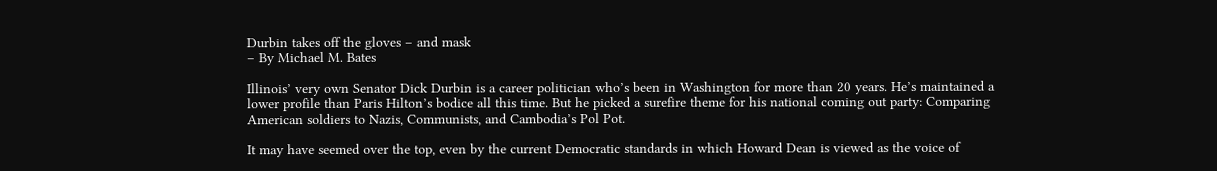Durbin takes off the gloves – and mask
– By Michael M. Bates

Illinois’ very own Senator Dick Durbin is a career politician who’s been in Washington for more than 20 years. He’s maintained a lower profile than Paris Hilton’s bodice all this time. But he picked a surefire theme for his national coming out party: Comparing American soldiers to Nazis, Communists, and Cambodia’s Pol Pot.

It may have seemed over the top, even by the current Democratic standards in which Howard Dean is viewed as the voice of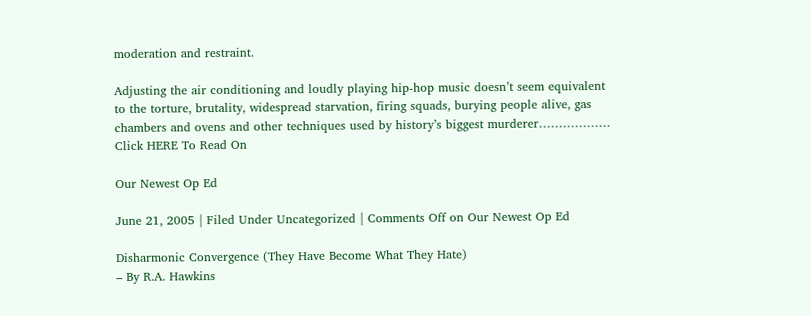moderation and restraint.

Adjusting the air conditioning and loudly playing hip-hop music doesn’t seem equivalent to the torture, brutality, widespread starvation, firing squads, burying people alive, gas chambers and ovens and other techniques used by history’s biggest murderer………………
Click HERE To Read On

Our Newest Op Ed

June 21, 2005 | Filed Under Uncategorized | Comments Off on Our Newest Op Ed

Disharmonic Convergence (They Have Become What They Hate)
– By R.A. Hawkins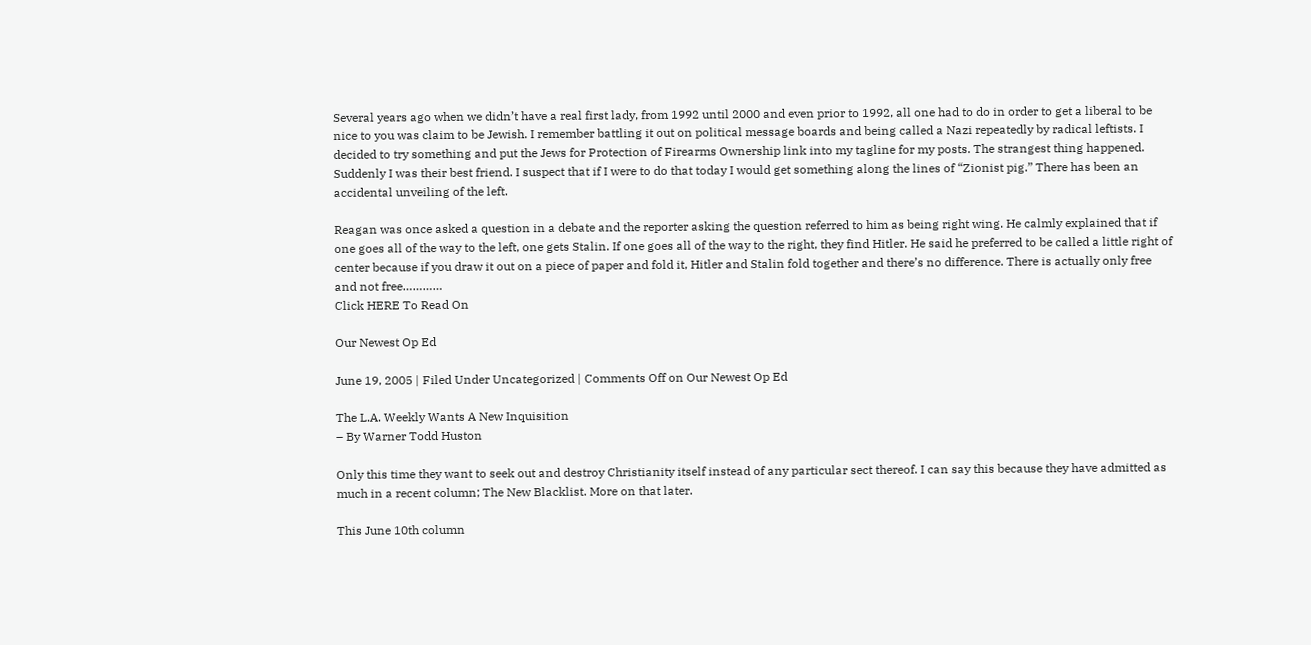Several years ago when we didn’t have a real first lady, from 1992 until 2000 and even prior to 1992, all one had to do in order to get a liberal to be nice to you was claim to be Jewish. I remember battling it out on political message boards and being called a Nazi repeatedly by radical leftists. I decided to try something and put the Jews for Protection of Firearms Ownership link into my tagline for my posts. The strangest thing happened. Suddenly I was their best friend. I suspect that if I were to do that today I would get something along the lines of “Zionist pig.” There has been an accidental unveiling of the left.

Reagan was once asked a question in a debate and the reporter asking the question referred to him as being right wing. He calmly explained that if one goes all of the way to the left, one gets Stalin. If one goes all of the way to the right, they find Hitler. He said he preferred to be called a little right of center because if you draw it out on a piece of paper and fold it, Hitler and Stalin fold together and there’s no difference. There is actually only free and not free…………
Click HERE To Read On

Our Newest Op Ed

June 19, 2005 | Filed Under Uncategorized | Comments Off on Our Newest Op Ed

The L.A. Weekly Wants A New Inquisition
– By Warner Todd Huston

Only this time they want to seek out and destroy Christianity itself instead of any particular sect thereof. I can say this because they have admitted as much in a recent column; The New Blacklist. More on that later.

This June 10th column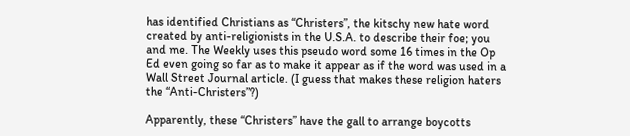has identified Christians as “Christers”, the kitschy new hate word created by anti-religionists in the U.S.A. to describe their foe; you and me. The Weekly uses this pseudo word some 16 times in the Op Ed even going so far as to make it appear as if the word was used in a Wall Street Journal article. (I guess that makes these religion haters the “Anti-Christers”?)

Apparently, these “Christers” have the gall to arrange boycotts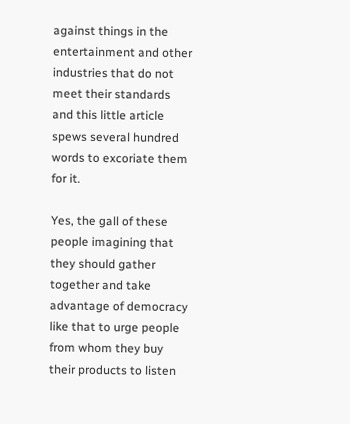against things in the entertainment and other industries that do not meet their standards and this little article spews several hundred words to excoriate them for it.

Yes, the gall of these people imagining that they should gather together and take advantage of democracy like that to urge people from whom they buy their products to listen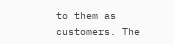to them as customers. The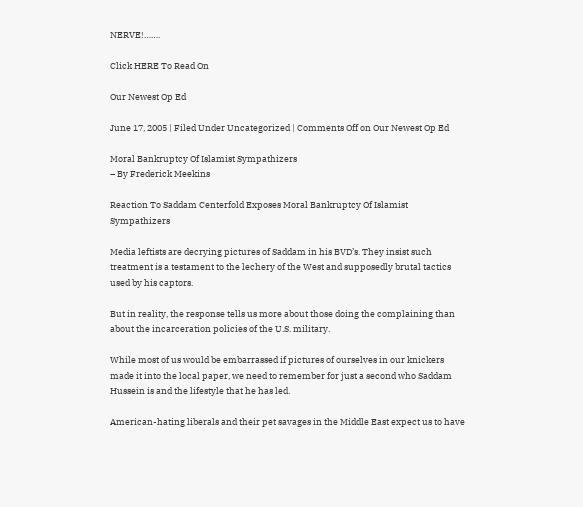NERVE!…….

Click HERE To Read On

Our Newest Op Ed

June 17, 2005 | Filed Under Uncategorized | Comments Off on Our Newest Op Ed

Moral Bankruptcy Of Islamist Sympathizers
– By Frederick Meekins

Reaction To Saddam Centerfold Exposes Moral Bankruptcy Of Islamist Sympathizers

Media leftists are decrying pictures of Saddam in his BVD’s. They insist such treatment is a testament to the lechery of the West and supposedly brutal tactics used by his captors.

But in reality, the response tells us more about those doing the complaining than about the incarceration policies of the U.S. military.

While most of us would be embarrassed if pictures of ourselves in our knickers made it into the local paper, we need to remember for just a second who Saddam Hussein is and the lifestyle that he has led.

American-hating liberals and their pet savages in the Middle East expect us to have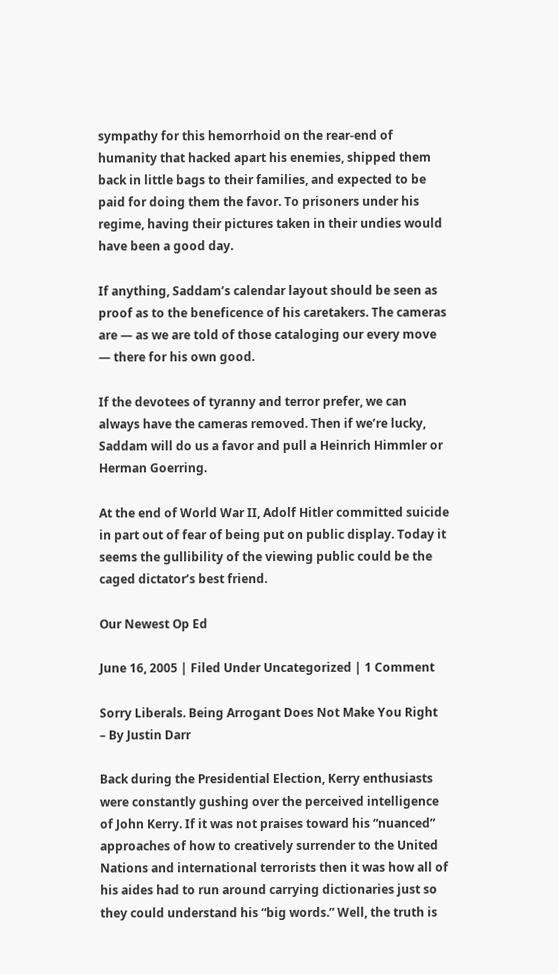sympathy for this hemorrhoid on the rear-end of humanity that hacked apart his enemies, shipped them back in little bags to their families, and expected to be paid for doing them the favor. To prisoners under his regime, having their pictures taken in their undies would have been a good day.

If anything, Saddam’s calendar layout should be seen as proof as to the beneficence of his caretakers. The cameras are — as we are told of those cataloging our every move — there for his own good.

If the devotees of tyranny and terror prefer, we can always have the cameras removed. Then if we’re lucky, Saddam will do us a favor and pull a Heinrich Himmler or Herman Goerring.

At the end of World War II, Adolf Hitler committed suicide in part out of fear of being put on public display. Today it seems the gullibility of the viewing public could be the caged dictator’s best friend.

Our Newest Op Ed

June 16, 2005 | Filed Under Uncategorized | 1 Comment

Sorry Liberals. Being Arrogant Does Not Make You Right
– By Justin Darr

Back during the Presidential Election, Kerry enthusiasts were constantly gushing over the perceived intelligence of John Kerry. If it was not praises toward his “nuanced” approaches of how to creatively surrender to the United Nations and international terrorists then it was how all of his aides had to run around carrying dictionaries just so they could understand his “big words.” Well, the truth is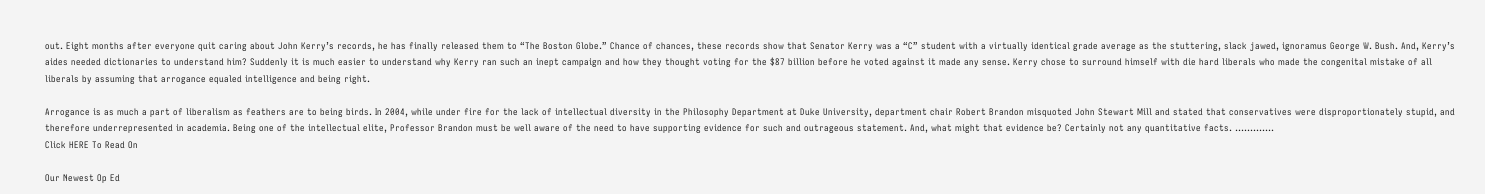out. Eight months after everyone quit caring about John Kerry’s records, he has finally released them to “The Boston Globe.” Chance of chances, these records show that Senator Kerry was a “C” student with a virtually identical grade average as the stuttering, slack jawed, ignoramus George W. Bush. And, Kerry’s aides needed dictionaries to understand him? Suddenly it is much easier to understand why Kerry ran such an inept campaign and how they thought voting for the $87 billion before he voted against it made any sense. Kerry chose to surround himself with die hard liberals who made the congenital mistake of all liberals by assuming that arrogance equaled intelligence and being right.

Arrogance is as much a part of liberalism as feathers are to being birds. In 2004, while under fire for the lack of intellectual diversity in the Philosophy Department at Duke University, department chair Robert Brandon misquoted John Stewart Mill and stated that conservatives were disproportionately stupid, and therefore underrepresented in academia. Being one of the intellectual elite, Professor Brandon must be well aware of the need to have supporting evidence for such and outrageous statement. And, what might that evidence be? Certainly not any quantitative facts. ………….
Click HERE To Read On

Our Newest Op Ed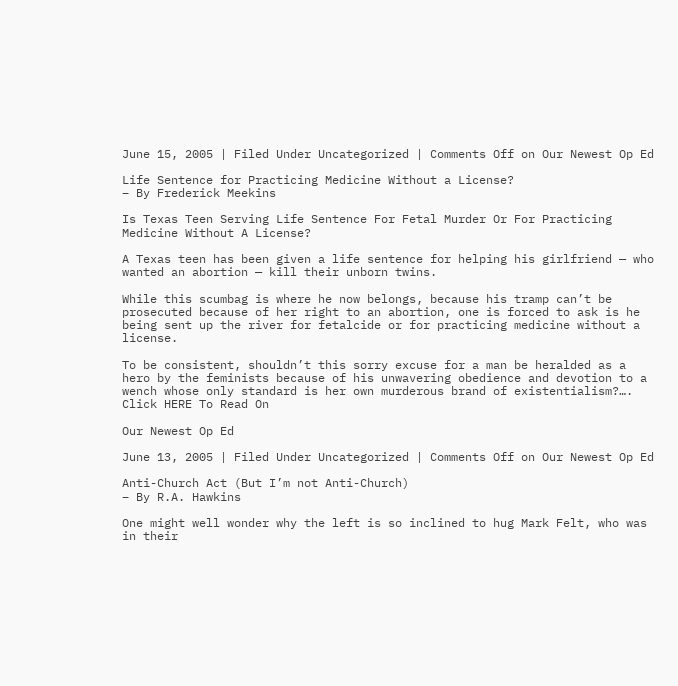June 15, 2005 | Filed Under Uncategorized | Comments Off on Our Newest Op Ed

Life Sentence for Practicing Medicine Without a License?
– By Frederick Meekins

Is Texas Teen Serving Life Sentence For Fetal Murder Or For Practicing Medicine Without A License?

A Texas teen has been given a life sentence for helping his girlfriend — who wanted an abortion — kill their unborn twins.

While this scumbag is where he now belongs, because his tramp can’t be prosecuted because of her right to an abortion, one is forced to ask is he being sent up the river for fetalcide or for practicing medicine without a license.

To be consistent, shouldn’t this sorry excuse for a man be heralded as a hero by the feminists because of his unwavering obedience and devotion to a wench whose only standard is her own murderous brand of existentialism?….
Click HERE To Read On

Our Newest Op Ed

June 13, 2005 | Filed Under Uncategorized | Comments Off on Our Newest Op Ed

Anti-Church Act (But I’m not Anti-Church)
– By R.A. Hawkins

One might well wonder why the left is so inclined to hug Mark Felt, who was in their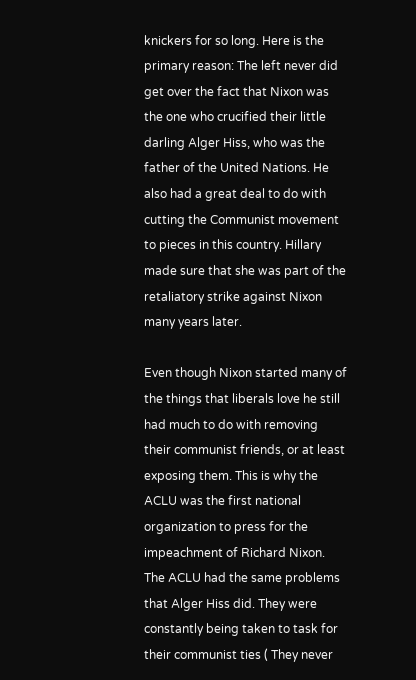knickers for so long. Here is the primary reason: The left never did get over the fact that Nixon was the one who crucified their little darling Alger Hiss, who was the father of the United Nations. He also had a great deal to do with cutting the Communist movement to pieces in this country. Hillary made sure that she was part of the retaliatory strike against Nixon many years later.

Even though Nixon started many of the things that liberals love he still had much to do with removing their communist friends, or at least exposing them. This is why the ACLU was the first national organization to press for the impeachment of Richard Nixon. The ACLU had the same problems that Alger Hiss did. They were constantly being taken to task for their communist ties ( They never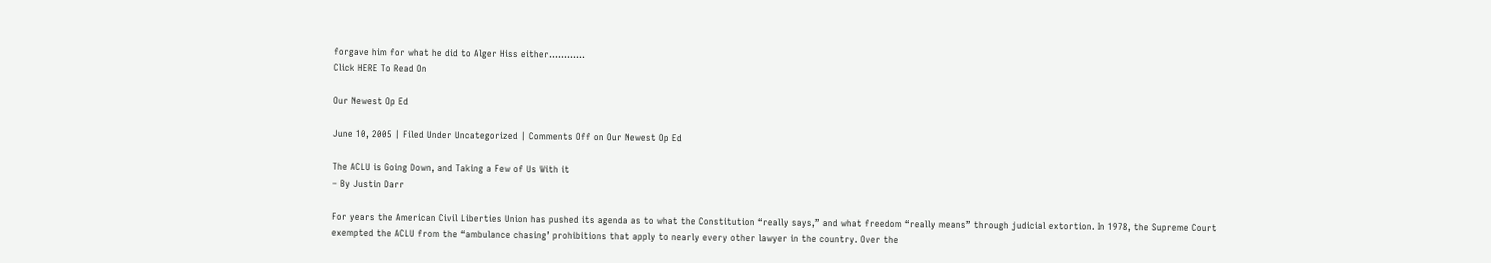forgave him for what he did to Alger Hiss either…………
Click HERE To Read On

Our Newest Op Ed

June 10, 2005 | Filed Under Uncategorized | Comments Off on Our Newest Op Ed

The ACLU is Going Down, and Taking a Few of Us With it
– By Justin Darr

For years the American Civil Liberties Union has pushed its agenda as to what the Constitution “really says,” and what freedom “really means” through judicial extortion. In 1978, the Supreme Court exempted the ACLU from the “ambulance chasing’ prohibitions that apply to nearly every other lawyer in the country. Over the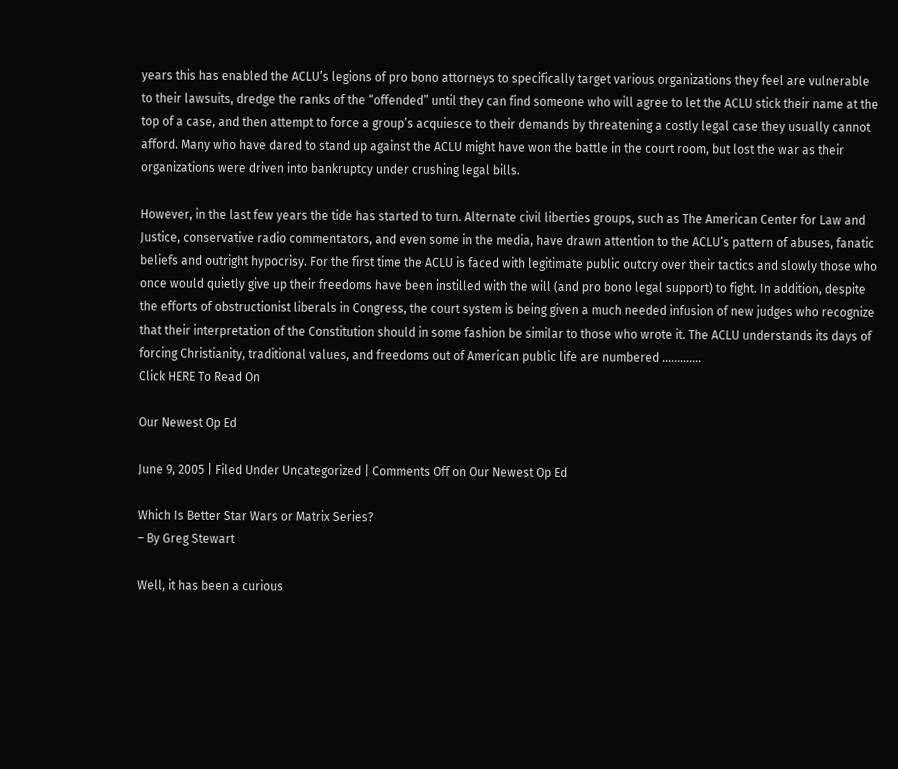years this has enabled the ACLU’s legions of pro bono attorneys to specifically target various organizations they feel are vulnerable to their lawsuits, dredge the ranks of the “offended” until they can find someone who will agree to let the ACLU stick their name at the top of a case, and then attempt to force a group’s acquiesce to their demands by threatening a costly legal case they usually cannot afford. Many who have dared to stand up against the ACLU might have won the battle in the court room, but lost the war as their organizations were driven into bankruptcy under crushing legal bills.

However, in the last few years the tide has started to turn. Alternate civil liberties groups, such as The American Center for Law and Justice, conservative radio commentators, and even some in the media, have drawn attention to the ACLU’s pattern of abuses, fanatic beliefs and outright hypocrisy. For the first time the ACLU is faced with legitimate public outcry over their tactics and slowly those who once would quietly give up their freedoms have been instilled with the will (and pro bono legal support) to fight. In addition, despite the efforts of obstructionist liberals in Congress, the court system is being given a much needed infusion of new judges who recognize that their interpretation of the Constitution should in some fashion be similar to those who wrote it. The ACLU understands its days of forcing Christianity, traditional values, and freedoms out of American public life are numbered ………….
Click HERE To Read On

Our Newest Op Ed

June 9, 2005 | Filed Under Uncategorized | Comments Off on Our Newest Op Ed

Which Is Better Star Wars or Matrix Series?
– By Greg Stewart

Well, it has been a curious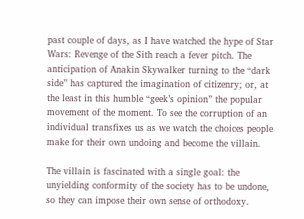past couple of days, as I have watched the hype of Star Wars: Revenge of the Sith reach a fever pitch. The anticipation of Anakin Skywalker turning to the “dark side” has captured the imagination of citizenry; or, at the least in this humble “geek’s opinion” the popular movement of the moment. To see the corruption of an individual transfixes us as we watch the choices people make for their own undoing and become the villain.

The villain is fascinated with a single goal: the unyielding conformity of the society has to be undone, so they can impose their own sense of orthodoxy.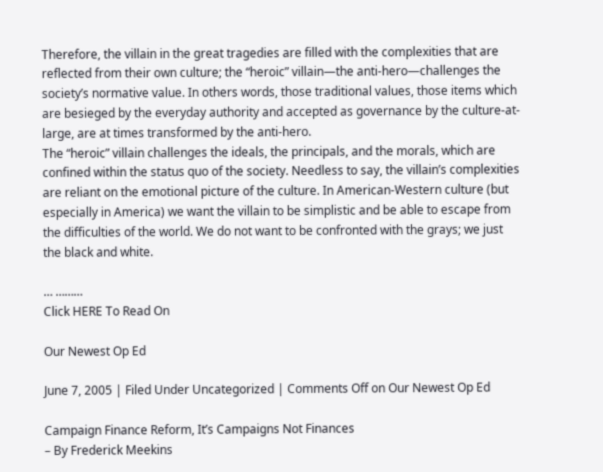Therefore, the villain in the great tragedies are filled with the complexities that are reflected from their own culture; the “heroic” villain—the anti-hero—challenges the society’s normative value. In others words, those traditional values, those items which are besieged by the everyday authority and accepted as governance by the culture-at-large, are at times transformed by the anti-hero.
The “heroic” villain challenges the ideals, the principals, and the morals, which are confined within the status quo of the society. Needless to say, the villain’s complexities are reliant on the emotional picture of the culture. In American-Western culture (but especially in America) we want the villain to be simplistic and be able to escape from the difficulties of the world. We do not want to be confronted with the grays; we just the black and white.

… ………
Click HERE To Read On

Our Newest Op Ed

June 7, 2005 | Filed Under Uncategorized | Comments Off on Our Newest Op Ed

Campaign Finance Reform, It’s Campaigns Not Finances
– By Frederick Meekins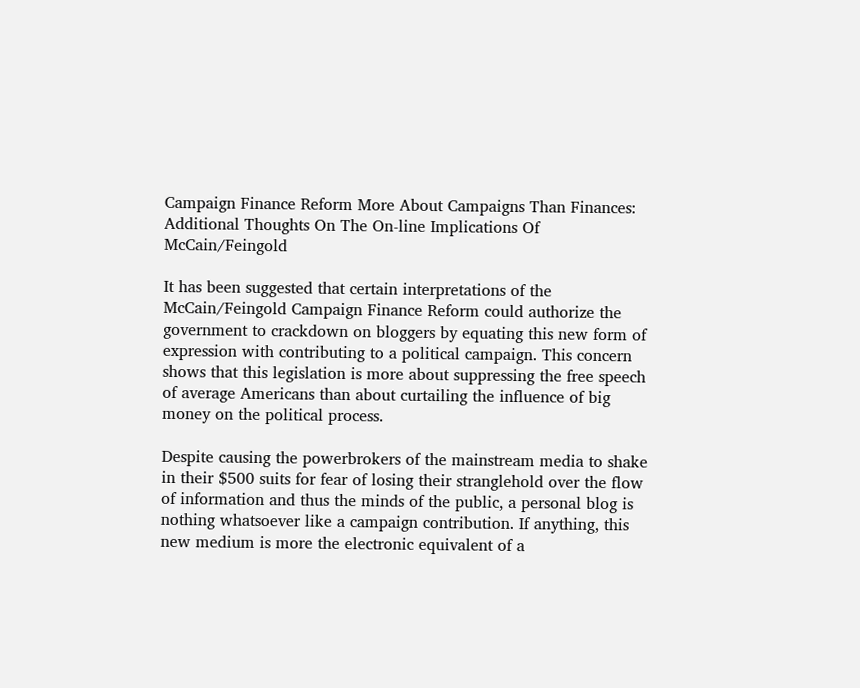Campaign Finance Reform More About Campaigns Than Finances:
Additional Thoughts On The On-line Implications Of McCain/Feingold

It has been suggested that certain interpretations of the McCain/Feingold Campaign Finance Reform could authorize the government to crackdown on bloggers by equating this new form of expression with contributing to a political campaign. This concern shows that this legislation is more about suppressing the free speech of average Americans than about curtailing the influence of big money on the political process.

Despite causing the powerbrokers of the mainstream media to shake in their $500 suits for fear of losing their stranglehold over the flow of information and thus the minds of the public, a personal blog is nothing whatsoever like a campaign contribution. If anything, this new medium is more the electronic equivalent of a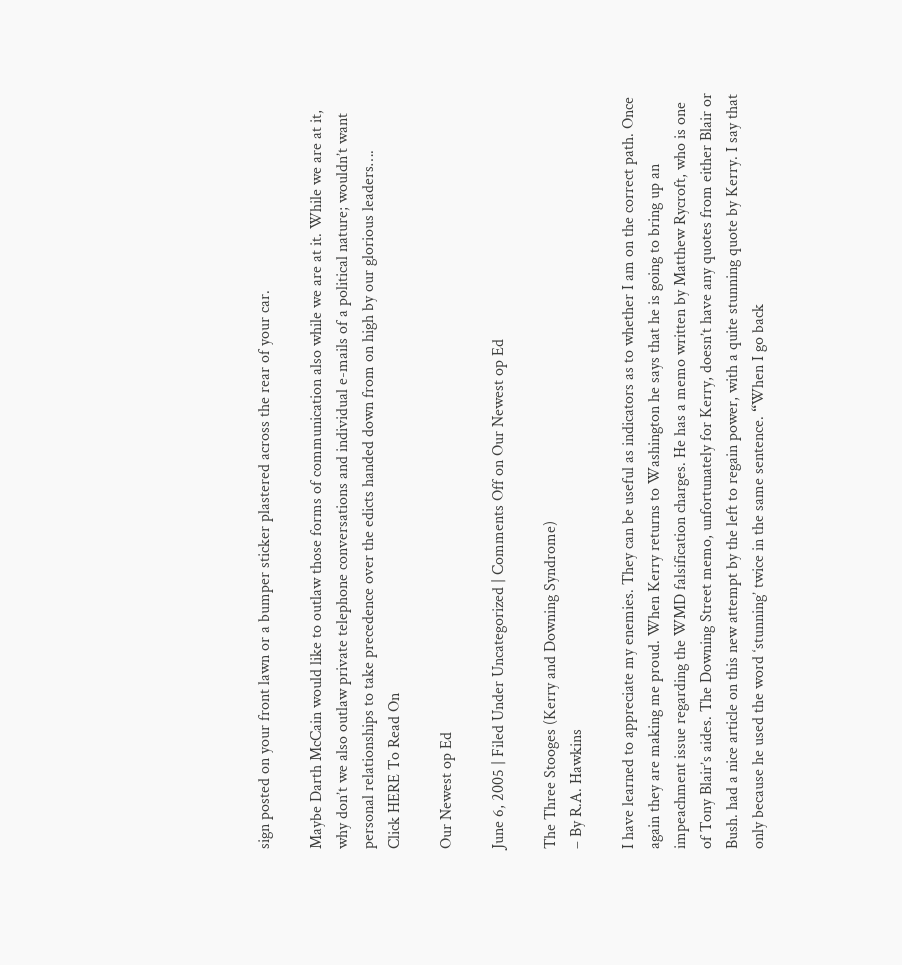sign posted on your front lawn or a bumper sticker plastered across the rear of your car.

Maybe Darth McCain would like to outlaw those forms of communication also while we are at it. While we are at it, why don’t we also outlaw private telephone conversations and individual e-mails of a political nature; wouldn’t want personal relationships to take precedence over the edicts handed down from on high by our glorious leaders….
Click HERE To Read On

Our Newest op Ed

June 6, 2005 | Filed Under Uncategorized | Comments Off on Our Newest op Ed

The Three Stooges (Kerry and Downing Syndrome)
– By R.A. Hawkins

I have learned to appreciate my enemies. They can be useful as indicators as to whether I am on the correct path. Once again they are making me proud. When Kerry returns to Washington he says that he is going to bring up an impeachment issue regarding the WMD falsification charges. He has a memo written by Matthew Rycroft, who is one of Tony Blair’s aides. The Downing Street memo, unfortunately for Kerry, doesn’t have any quotes from either Blair or Bush. had a nice article on this new attempt by the left to regain power, with a quite stunning quote by Kerry. I say that only because he used the word ‘stunning’ twice in the same sentence. “When I go back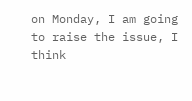on Monday, I am going to raise the issue, I think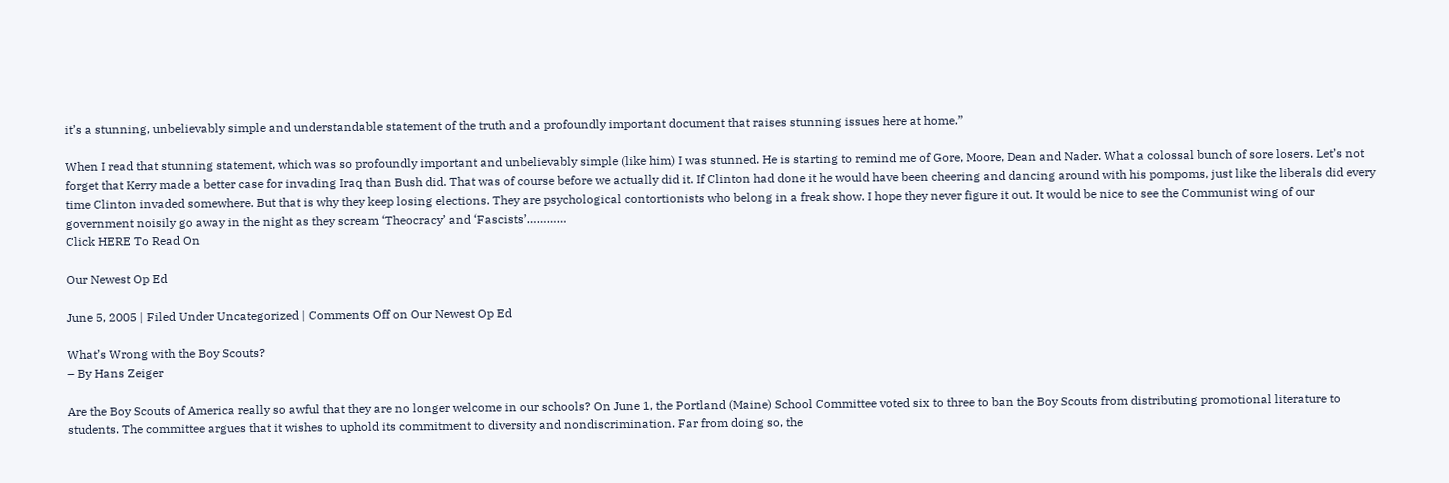it’s a stunning, unbelievably simple and understandable statement of the truth and a profoundly important document that raises stunning issues here at home.”

When I read that stunning statement, which was so profoundly important and unbelievably simple (like him) I was stunned. He is starting to remind me of Gore, Moore, Dean and Nader. What a colossal bunch of sore losers. Let’s not forget that Kerry made a better case for invading Iraq than Bush did. That was of course before we actually did it. If Clinton had done it he would have been cheering and dancing around with his pompoms, just like the liberals did every time Clinton invaded somewhere. But that is why they keep losing elections. They are psychological contortionists who belong in a freak show. I hope they never figure it out. It would be nice to see the Communist wing of our government noisily go away in the night as they scream ‘Theocracy’ and ‘Fascists’…………
Click HERE To Read On

Our Newest Op Ed

June 5, 2005 | Filed Under Uncategorized | Comments Off on Our Newest Op Ed

What’s Wrong with the Boy Scouts?
– By Hans Zeiger

Are the Boy Scouts of America really so awful that they are no longer welcome in our schools? On June 1, the Portland (Maine) School Committee voted six to three to ban the Boy Scouts from distributing promotional literature to students. The committee argues that it wishes to uphold its commitment to diversity and nondiscrimination. Far from doing so, the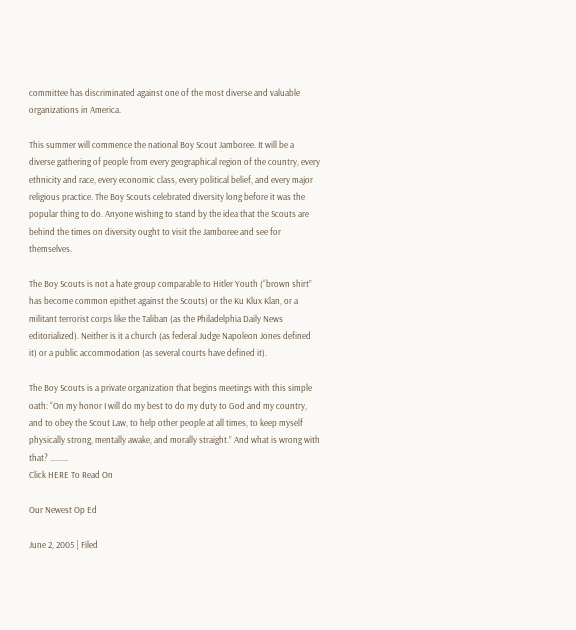committee has discriminated against one of the most diverse and valuable organizations in America.

This summer will commence the national Boy Scout Jamboree. It will be a diverse gathering of people from every geographical region of the country, every ethnicity and race, every economic class, every political belief, and every major religious practice. The Boy Scouts celebrated diversity long before it was the popular thing to do. Anyone wishing to stand by the idea that the Scouts are behind the times on diversity ought to visit the Jamboree and see for themselves.

The Boy Scouts is not a hate group comparable to Hitler Youth (“brown shirt” has become common epithet against the Scouts) or the Ku Klux Klan, or a militant terrorist corps like the Taliban (as the Philadelphia Daily News editorialized). Neither is it a church (as federal Judge Napoleon Jones defined it) or a public accommodation (as several courts have defined it).

The Boy Scouts is a private organization that begins meetings with this simple oath: “On my honor I will do my best to do my duty to God and my country, and to obey the Scout Law, to help other people at all times, to keep myself physically strong, mentally awake, and morally straight.” And what is wrong with that? ………
Click HERE To Read On

Our Newest Op Ed

June 2, 2005 | Filed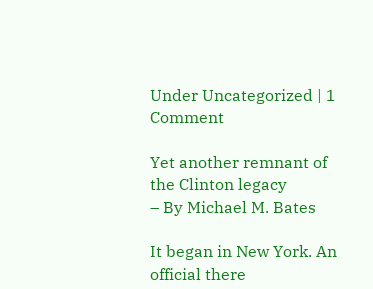Under Uncategorized | 1 Comment

Yet another remnant of the Clinton legacy
– By Michael M. Bates

It began in New York. An official there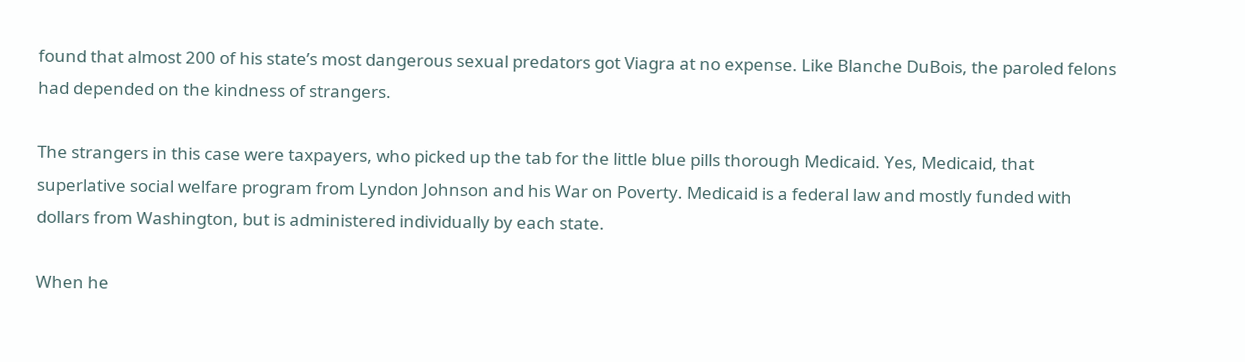found that almost 200 of his state’s most dangerous sexual predators got Viagra at no expense. Like Blanche DuBois, the paroled felons had depended on the kindness of strangers.

The strangers in this case were taxpayers, who picked up the tab for the little blue pills thorough Medicaid. Yes, Medicaid, that superlative social welfare program from Lyndon Johnson and his War on Poverty. Medicaid is a federal law and mostly funded with dollars from Washington, but is administered individually by each state.

When he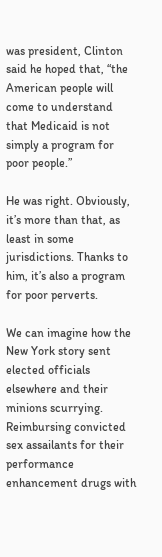was president, Clinton said he hoped that, “the American people will come to understand that Medicaid is not simply a program for poor people.”

He was right. Obviously, it’s more than that, as least in some jurisdictions. Thanks to him, it’s also a program for poor perverts.

We can imagine how the New York story sent elected officials elsewhere and their minions scurrying. Reimbursing convicted sex assailants for their performance enhancement drugs with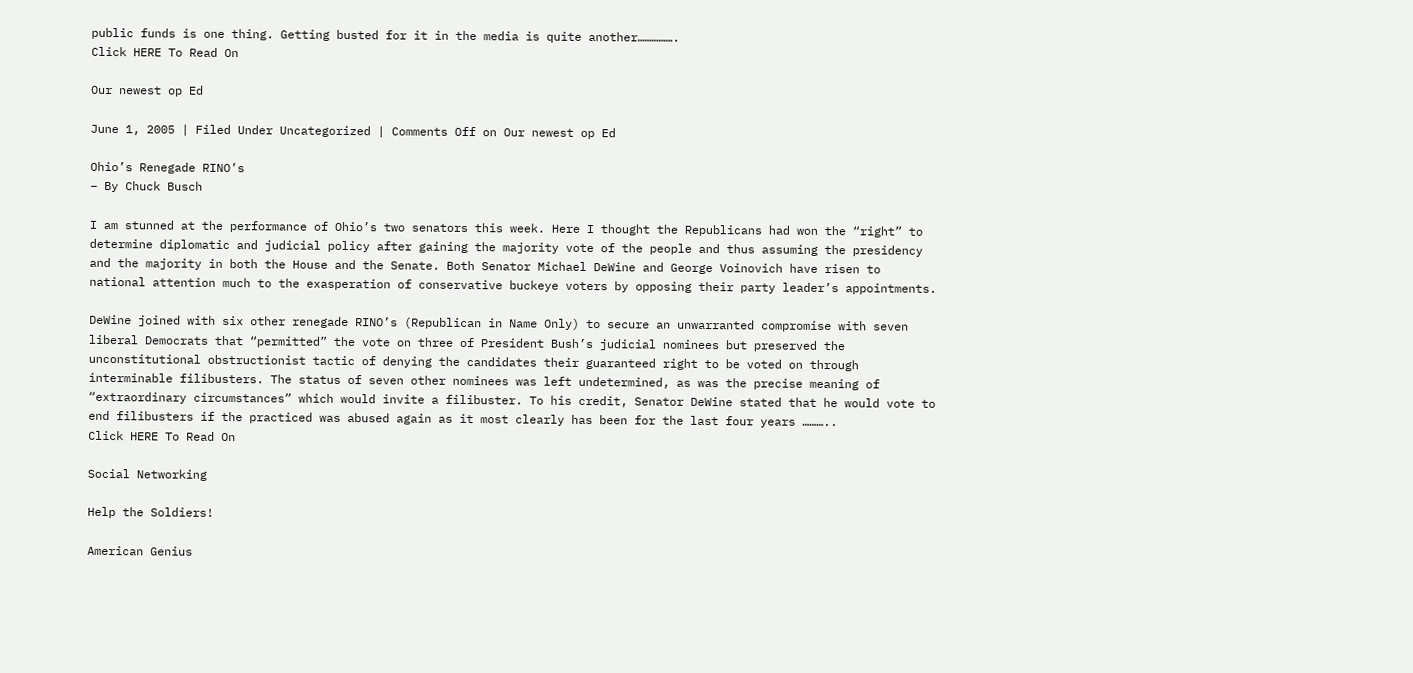public funds is one thing. Getting busted for it in the media is quite another…………….
Click HERE To Read On

Our newest op Ed

June 1, 2005 | Filed Under Uncategorized | Comments Off on Our newest op Ed

Ohio’s Renegade RINO’s
– By Chuck Busch

I am stunned at the performance of Ohio’s two senators this week. Here I thought the Republicans had won the “right” to determine diplomatic and judicial policy after gaining the majority vote of the people and thus assuming the presidency and the majority in both the House and the Senate. Both Senator Michael DeWine and George Voinovich have risen to national attention much to the exasperation of conservative buckeye voters by opposing their party leader’s appointments.

DeWine joined with six other renegade RINO’s (Republican in Name Only) to secure an unwarranted compromise with seven liberal Democrats that “permitted” the vote on three of President Bush’s judicial nominees but preserved the unconstitutional obstructionist tactic of denying the candidates their guaranteed right to be voted on through interminable filibusters. The status of seven other nominees was left undetermined, as was the precise meaning of “extraordinary circumstances” which would invite a filibuster. To his credit, Senator DeWine stated that he would vote to end filibusters if the practiced was abused again as it most clearly has been for the last four years ………..
Click HERE To Read On

Social Networking

Help the Soldiers!

American Genius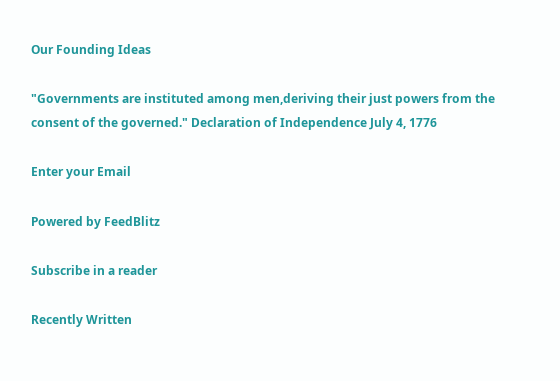Our Founding Ideas

"Governments are instituted among men,deriving their just powers from the consent of the governed." Declaration of Independence July 4, 1776

Enter your Email

Powered by FeedBlitz

Subscribe in a reader

Recently Written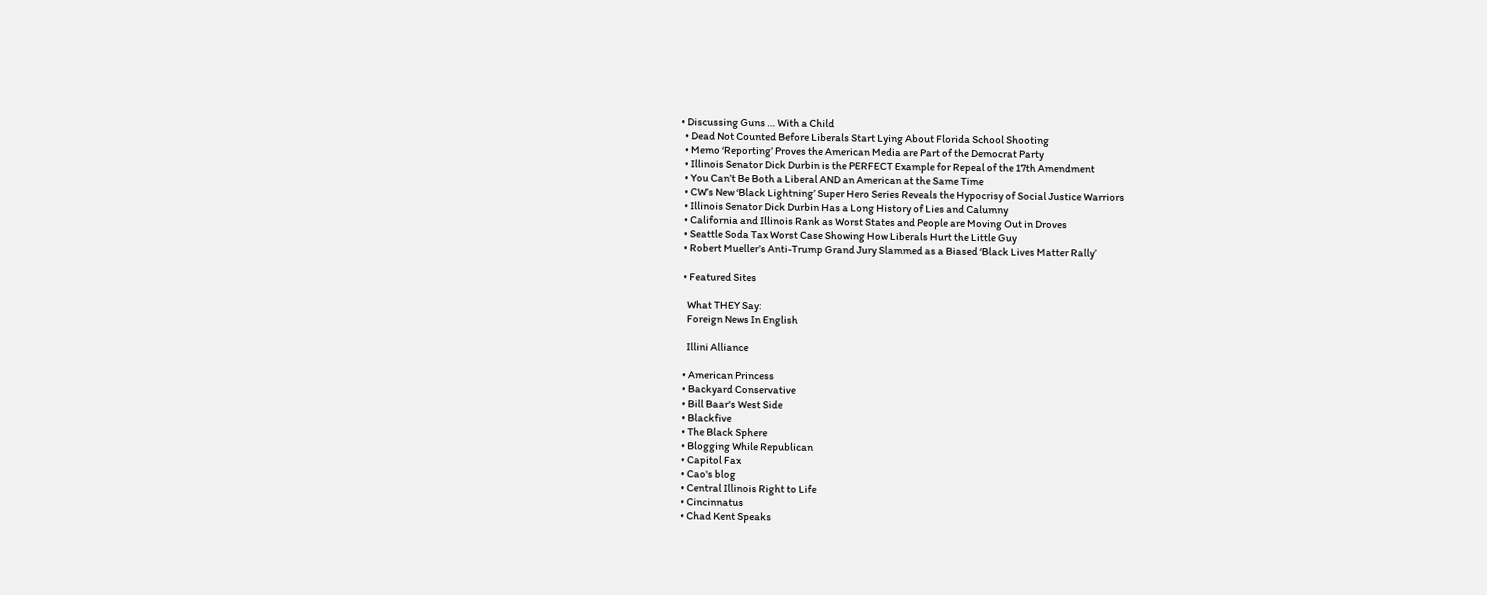• Discussing Guns … With a Child
  • Dead Not Counted Before Liberals Start Lying About Florida School Shooting
  • Memo ‘Reporting’ Proves the American Media are Part of the Democrat Party
  • Illinois Senator Dick Durbin is the PERFECT Example for Repeal of the 17th Amendment
  • You Can’t Be Both a Liberal AND an American at the Same Time
  • CW’s New ‘Black Lightning’ Super Hero Series Reveals the Hypocrisy of Social Justice Warriors
  • Illinois Senator Dick Durbin Has a Long History of Lies and Calumny
  • California and Illinois Rank as Worst States and People are Moving Out in Droves
  • Seattle Soda Tax Worst Case Showing How Liberals Hurt the Little Guy
  • Robert Mueller’s Anti-Trump Grand Jury Slammed as a Biased ‘Black Lives Matter Rally’

  • Featured Sites

    What THEY Say:
    Foreign News In English

    Illini Alliance

  • American Princess
  • Backyard Conservative
  • Bill Baar's West Side
  • Blackfive
  • The Black Sphere
  • Blogging While Republican
  • Capitol Fax
  • Cao's blog
  • Central Illinois Right to Life
  • Cincinnatus
  • Chad Kent Speaks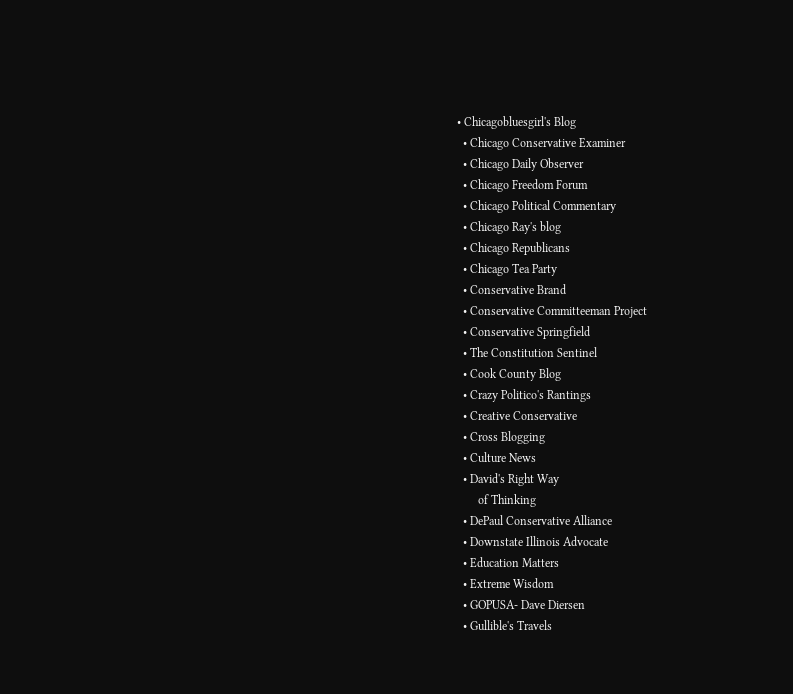• Chicagobluesgirl's Blog
  • Chicago Conservative Examiner
  • Chicago Daily Observer
  • Chicago Freedom Forum
  • Chicago Political Commentary
  • Chicago Ray's blog
  • Chicago Republicans
  • Chicago Tea Party
  • Conservative Brand
  • Conservative Committeeman Project
  • Conservative Springfield
  • The Constitution Sentinel
  • Cook County Blog
  • Crazy Politico's Rantings
  • Creative Conservative
  • Cross Blogging
  • Culture News
  • David's Right Way
       of Thinking
  • DePaul Conservative Alliance
  • Downstate Illinois Advocate
  • Education Matters
  • Extreme Wisdom
  • GOPUSA- Dave Diersen
  • Gullible's Travels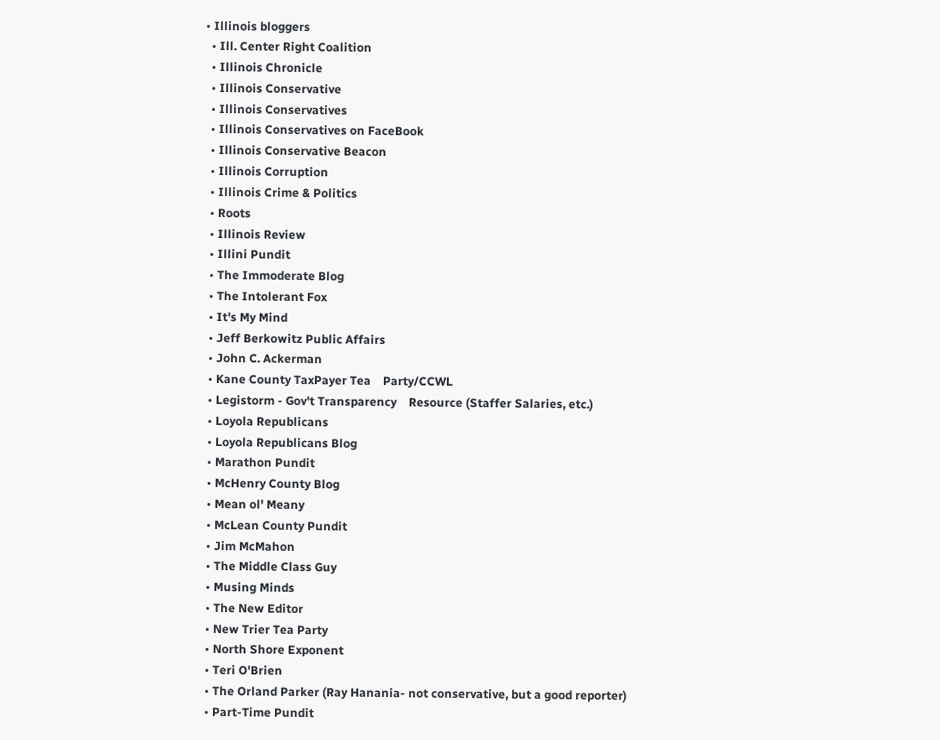• Illinois bloggers
  • Ill. Center Right Coalition
  • Illinois Chronicle
  • Illinois Conservative
  • Illinois Conservatives
  • Illinois Conservatives on FaceBook
  • Illinois Conservative Beacon
  • Illinois Corruption
  • Illinois Crime & Politics
  • Roots
  • Illinois Review
  • Illini Pundit
  • The Immoderate Blog
  • The Intolerant Fox
  • It's My Mind
  • Jeff Berkowitz Public Affairs
  • John C. Ackerman
  • Kane County TaxPayer Tea    Party/CCWL
  • Legistorm - Gov't Transparency    Resource (Staffer Salaries, etc.)
  • Loyola Republicans
  • Loyola Republicans Blog
  • Marathon Pundit
  • McHenry County Blog
  • Mean ol' Meany
  • McLean County Pundit
  • Jim McMahon
  • The Middle Class Guy
  • Musing Minds
  • The New Editor
  • New Trier Tea Party
  • North Shore Exponent
  • Teri O'Brien
  • The Orland Parker (Ray Hanania- not conservative, but a good reporter)
  • Part-Time Pundit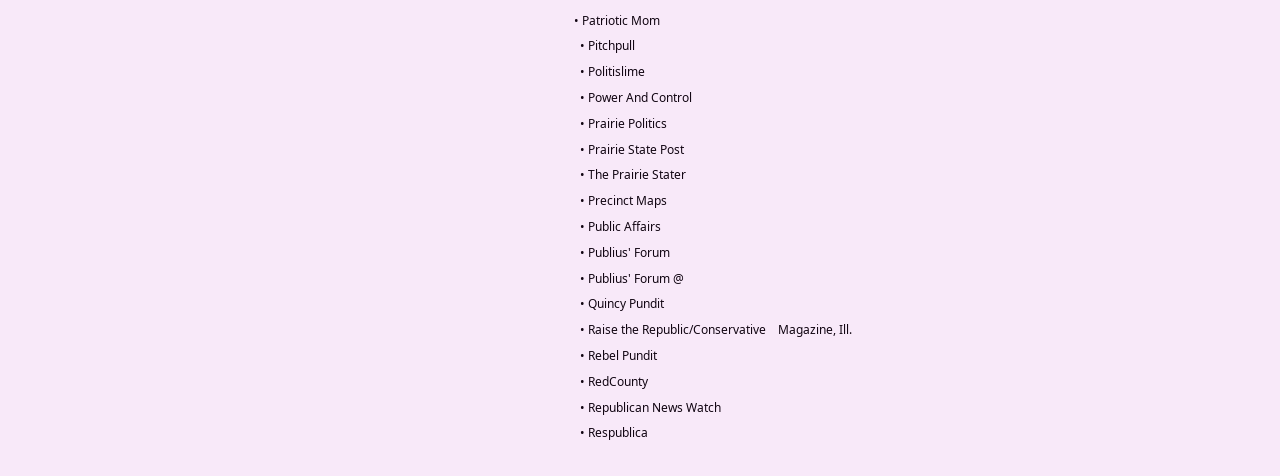• Patriotic Mom
  • Pitchpull
  • Politislime
  • Power And Control
  • Prairie Politics
  • Prairie State Post
  • The Prairie Stater
  • Precinct Maps
  • Public Affairs
  • Publius' Forum
  • Publius' Forum @
  • Quincy Pundit
  • Raise the Republic/Conservative    Magazine, Ill.
  • Rebel Pundit
  • RedCounty
  • Republican News Watch
  • Respublica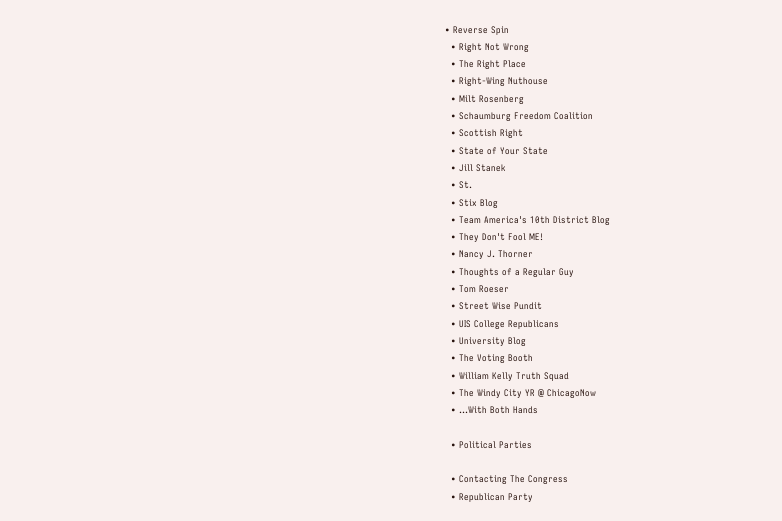• Reverse Spin
  • Right Not Wrong
  • The Right Place
  • Right-Wing Nuthouse
  • Milt Rosenberg
  • Schaumburg Freedom Coalition
  • Scottish Right
  • State of Your State
  • Jill Stanek
  • St.
  • Stix Blog
  • Team America's 10th District Blog
  • They Don't Fool ME!
  • Nancy J. Thorner
  • Thoughts of a Regular Guy
  • Tom Roeser
  • Street Wise Pundit
  • UIS College Republicans
  • University Blog
  • The Voting Booth
  • William Kelly Truth Squad
  • The Windy City YR @ ChicagoNow
  • ...With Both Hands

  • Political Parties

  • Contacting The Congress
  • Republican Party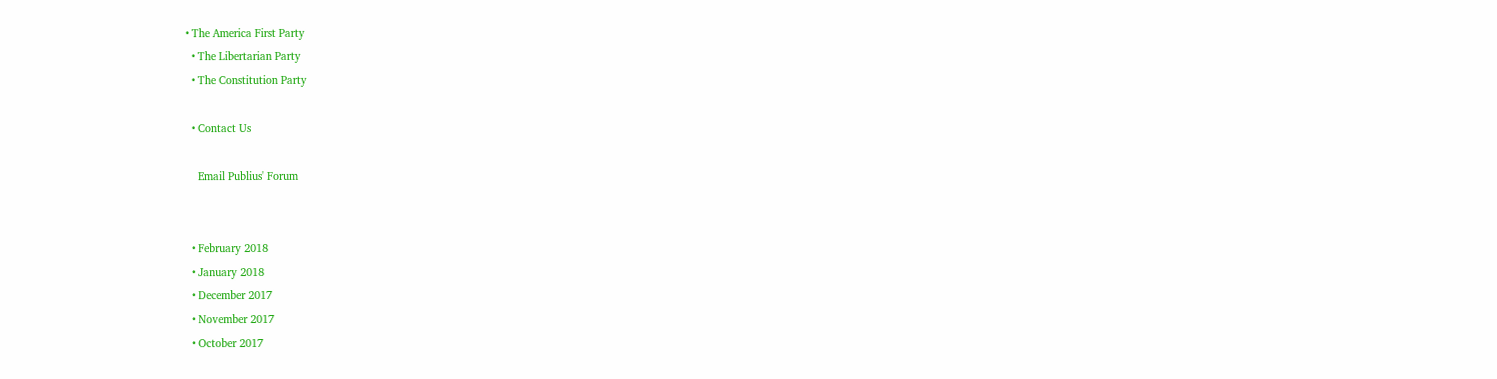• The America First Party
  • The Libertarian Party
  • The Constitution Party

  • Contact Us

    Email Publius' Forum


  • February 2018
  • January 2018
  • December 2017
  • November 2017
  • October 2017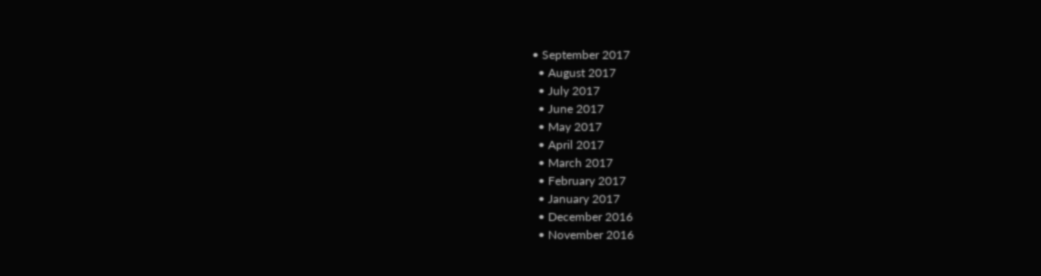• September 2017
  • August 2017
  • July 2017
  • June 2017
  • May 2017
  • April 2017
  • March 2017
  • February 2017
  • January 2017
  • December 2016
  • November 2016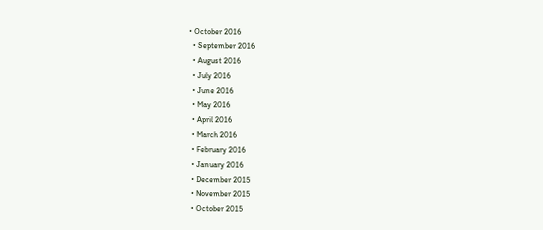• October 2016
  • September 2016
  • August 2016
  • July 2016
  • June 2016
  • May 2016
  • April 2016
  • March 2016
  • February 2016
  • January 2016
  • December 2015
  • November 2015
  • October 2015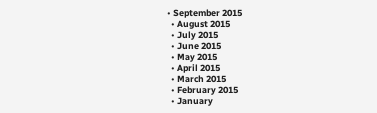• September 2015
  • August 2015
  • July 2015
  • June 2015
  • May 2015
  • April 2015
  • March 2015
  • February 2015
  • January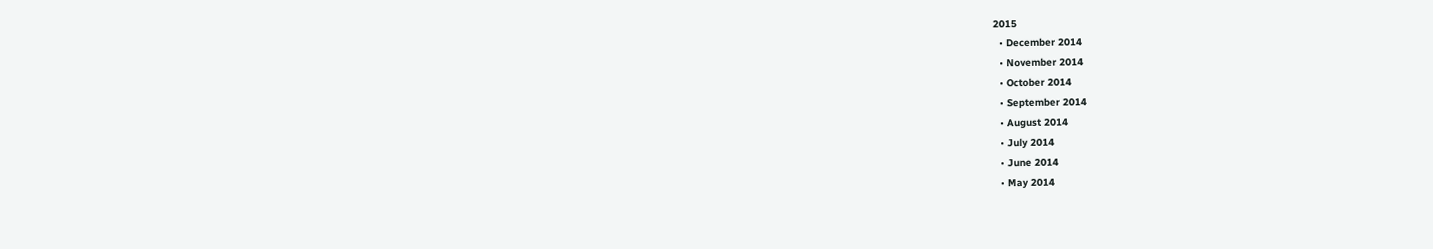2015
  • December 2014
  • November 2014
  • October 2014
  • September 2014
  • August 2014
  • July 2014
  • June 2014
  • May 2014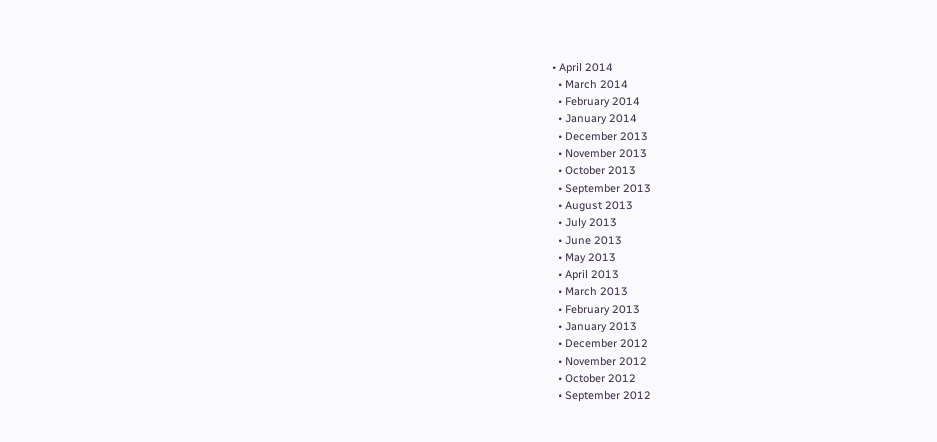• April 2014
  • March 2014
  • February 2014
  • January 2014
  • December 2013
  • November 2013
  • October 2013
  • September 2013
  • August 2013
  • July 2013
  • June 2013
  • May 2013
  • April 2013
  • March 2013
  • February 2013
  • January 2013
  • December 2012
  • November 2012
  • October 2012
  • September 2012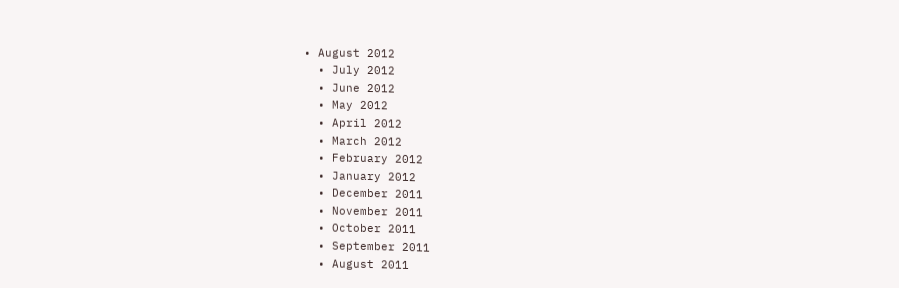• August 2012
  • July 2012
  • June 2012
  • May 2012
  • April 2012
  • March 2012
  • February 2012
  • January 2012
  • December 2011
  • November 2011
  • October 2011
  • September 2011
  • August 2011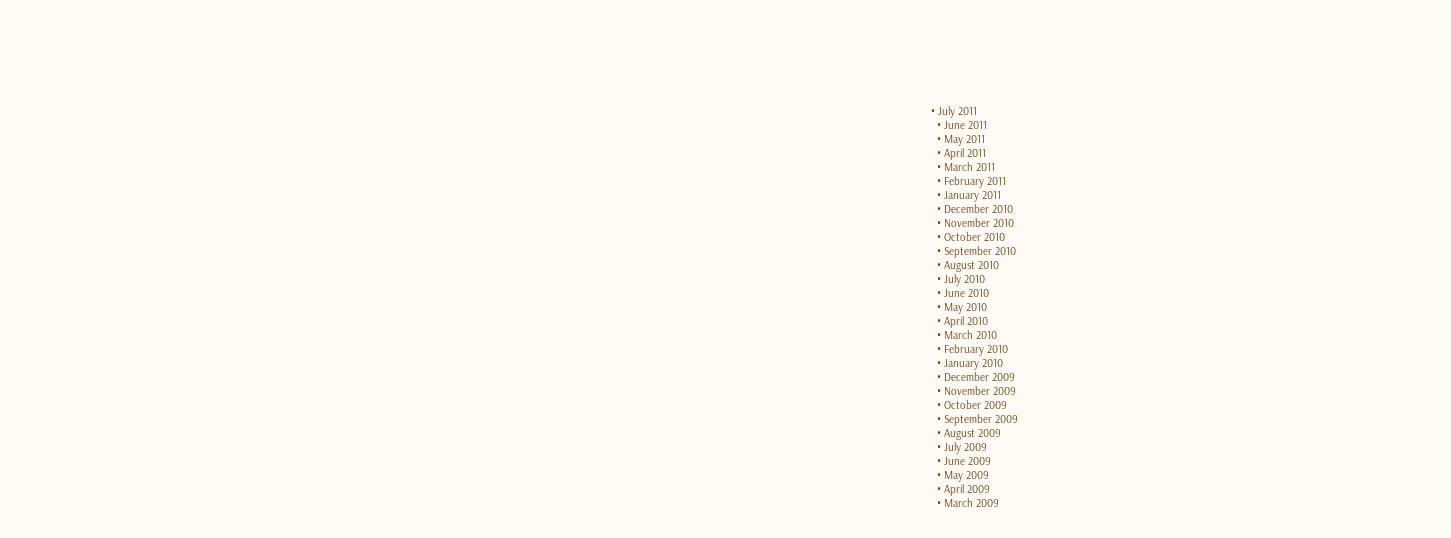• July 2011
  • June 2011
  • May 2011
  • April 2011
  • March 2011
  • February 2011
  • January 2011
  • December 2010
  • November 2010
  • October 2010
  • September 2010
  • August 2010
  • July 2010
  • June 2010
  • May 2010
  • April 2010
  • March 2010
  • February 2010
  • January 2010
  • December 2009
  • November 2009
  • October 2009
  • September 2009
  • August 2009
  • July 2009
  • June 2009
  • May 2009
  • April 2009
  • March 2009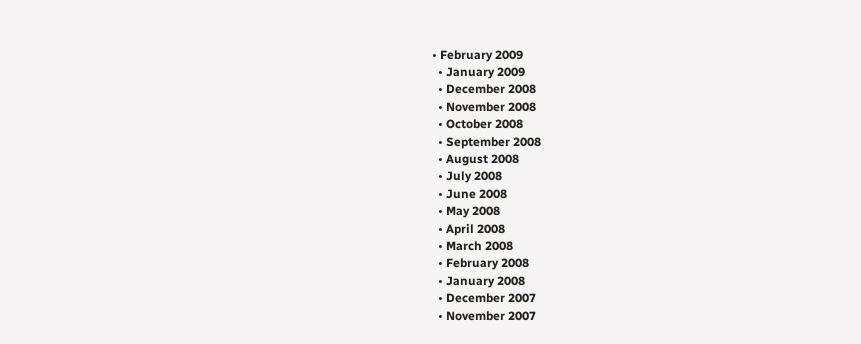• February 2009
  • January 2009
  • December 2008
  • November 2008
  • October 2008
  • September 2008
  • August 2008
  • July 2008
  • June 2008
  • May 2008
  • April 2008
  • March 2008
  • February 2008
  • January 2008
  • December 2007
  • November 2007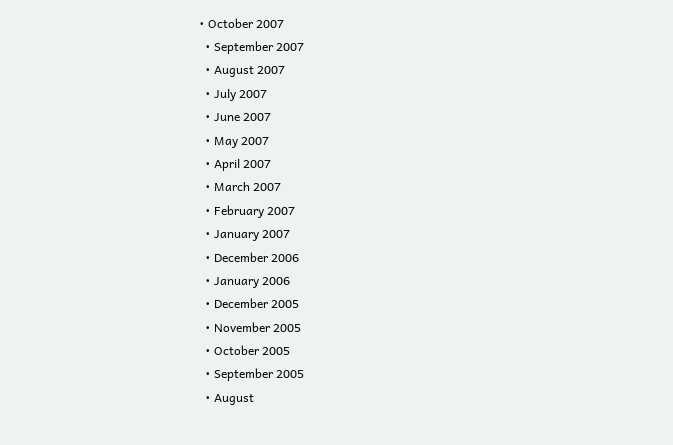• October 2007
  • September 2007
  • August 2007
  • July 2007
  • June 2007
  • May 2007
  • April 2007
  • March 2007
  • February 2007
  • January 2007
  • December 2006
  • January 2006
  • December 2005
  • November 2005
  • October 2005
  • September 2005
  • August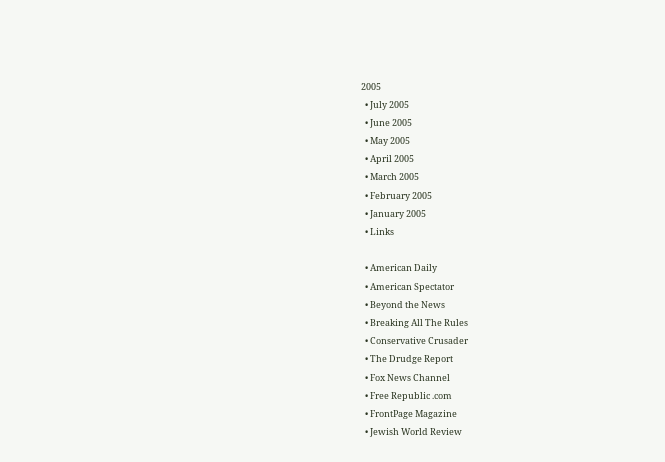2005
  • July 2005
  • June 2005
  • May 2005
  • April 2005
  • March 2005
  • February 2005
  • January 2005
  • Links

  • American Daily
  • American Spectator
  • Beyond the News
  • Breaking All The Rules
  • Conservative Crusader
  • The Drudge Report
  • Fox News Channel
  • Free Republic .com
  • FrontPage Magazine
  • Jewish World Review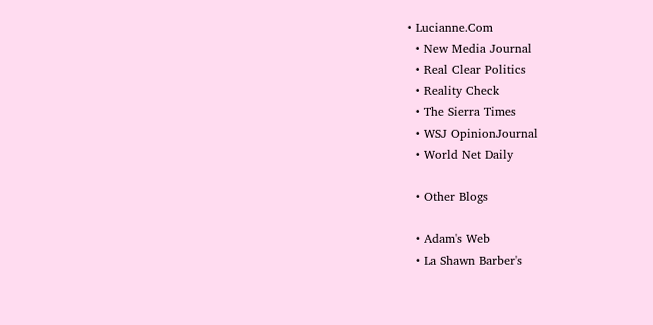• Lucianne.Com
  • New Media Journal
  • Real Clear Politics
  • Reality Check
  • The Sierra Times
  • WSJ OpinionJournal
  • World Net Daily

  • Other Blogs

  • Adam's Web
  • La Shawn Barber's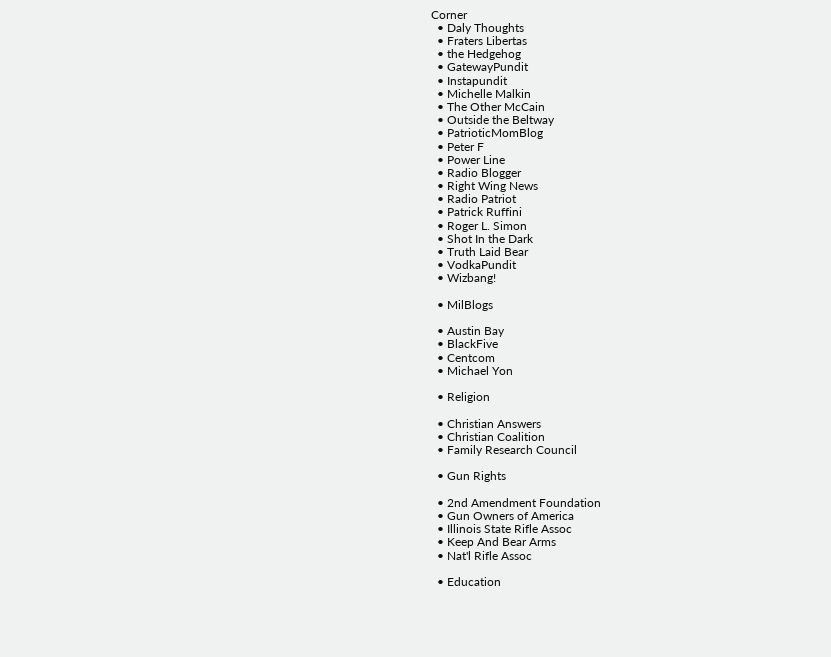Corner
  • Daly Thoughts
  • Fraters Libertas
  • the Hedgehog
  • GatewayPundit
  • Instapundit
  • Michelle Malkin
  • The Other McCain
  • Outside the Beltway
  • PatrioticMomBlog
  • Peter F
  • Power Line
  • Radio Blogger
  • Right Wing News
  • Radio Patriot
  • Patrick Ruffini
  • Roger L. Simon
  • Shot In the Dark
  • Truth Laid Bear
  • VodkaPundit
  • Wizbang!

  • MilBlogs

  • Austin Bay
  • BlackFive
  • Centcom
  • Michael Yon

  • Religion

  • Christian Answers
  • Christian Coalition
  • Family Research Council

  • Gun Rights

  • 2nd Amendment Foundation
  • Gun Owners of America
  • Illinois State Rifle Assoc
  • Keep And Bear Arms
  • Nat'l Rifle Assoc

  • Education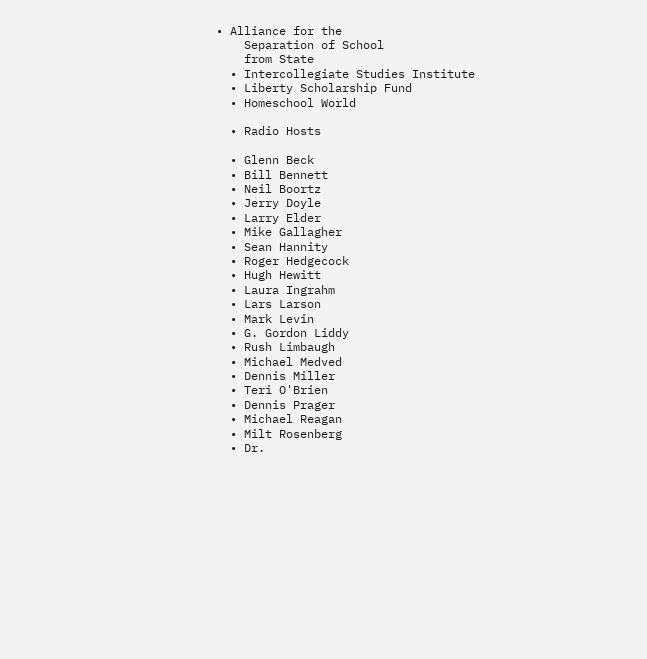• Alliance for the
    Separation of School
    from State
  • Intercollegiate Studies Institute
  • Liberty Scholarship Fund
  • Homeschool World

  • Radio Hosts

  • Glenn Beck
  • Bill Bennett
  • Neil Boortz
  • Jerry Doyle
  • Larry Elder
  • Mike Gallagher
  • Sean Hannity
  • Roger Hedgecock
  • Hugh Hewitt
  • Laura Ingrahm
  • Lars Larson
  • Mark Levin
  • G. Gordon Liddy
  • Rush Limbaugh
  • Michael Medved
  • Dennis Miller
  • Teri O'Brien
  • Dennis Prager
  • Michael Reagan
  • Milt Rosenberg
  • Dr.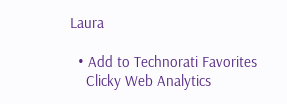Laura

  • Add to Technorati Favorites
    Clicky Web Analytics